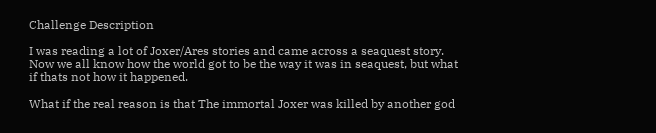Challenge Description

I was reading a lot of Joxer/Ares stories and came across a seaquest story. Now we all know how the world got to be the way it was in seaquest, but what if thats not how it happened.

What if the real reason is that The immortal Joxer was killed by another god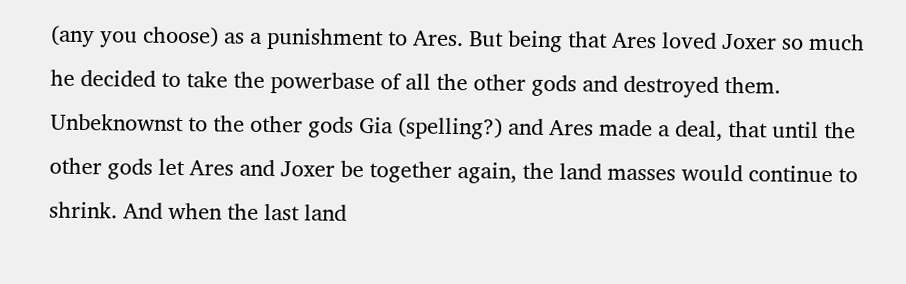(any you choose) as a punishment to Ares. But being that Ares loved Joxer so much he decided to take the powerbase of all the other gods and destroyed them. Unbeknownst to the other gods Gia (spelling?) and Ares made a deal, that until the other gods let Ares and Joxer be together again, the land masses would continue to shrink. And when the last land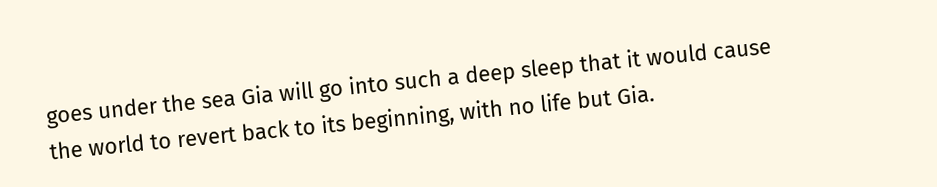goes under the sea Gia will go into such a deep sleep that it would cause the world to revert back to its beginning, with no life but Gia.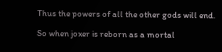Thus the powers of all the other gods will end.

So when joxer is reborn as a mortal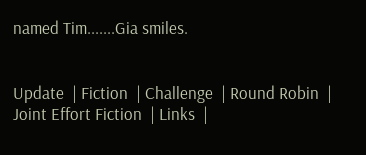named Tim.......Gia smiles.


Update  | Fiction  | Challenge  | Round Robin  | Joint Effort Fiction  | Links  |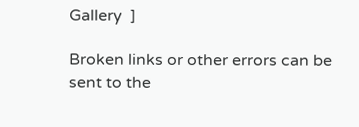Gallery  ]

Broken links or other errors can be sent to the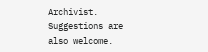Archivist. Suggestions are also welcome.